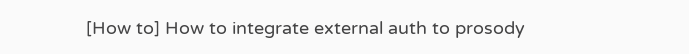[How to] How to integrate external auth to prosody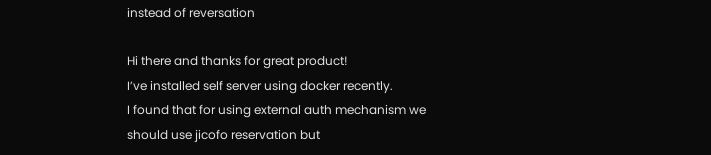instead of reversation

Hi there and thanks for great product!
I’ve installed self server using docker recently.
I found that for using external auth mechanism we should use jicofo reservation but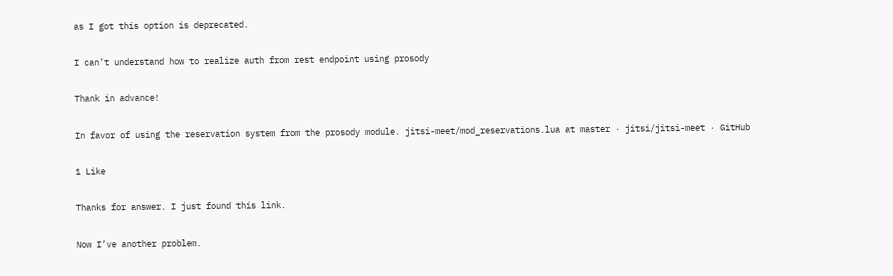as I got this option is deprecated.

I can’t understand how to realize auth from rest endpoint using prosody

Thank in advance!

In favor of using the reservation system from the prosody module. jitsi-meet/mod_reservations.lua at master · jitsi/jitsi-meet · GitHub

1 Like

Thanks for answer. I just found this link.

Now I’ve another problem.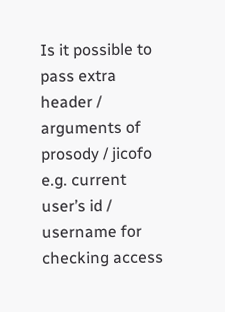Is it possible to pass extra header / arguments of prosody / jicofo e.g. current user’s id / username for checking access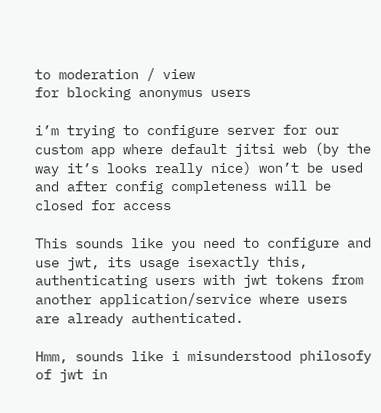to moderation / view
for blocking anonymus users

i’m trying to configure server for our custom app where default jitsi web (by the way it’s looks really nice) won’t be used and after config completeness will be closed for access

This sounds like you need to configure and use jwt, its usage isexactly this, authenticating users with jwt tokens from another application/service where users are already authenticated.

Hmm, sounds like i misunderstood philosofy of jwt in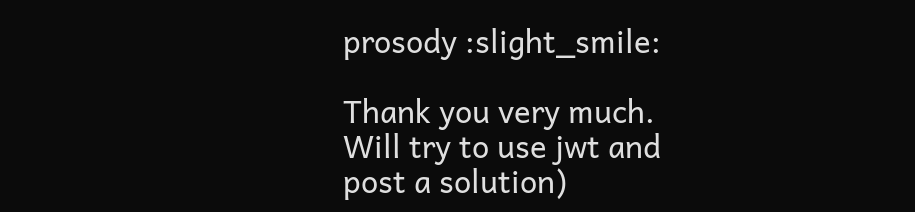prosody :slight_smile:

Thank you very much. Will try to use jwt and post a solution)